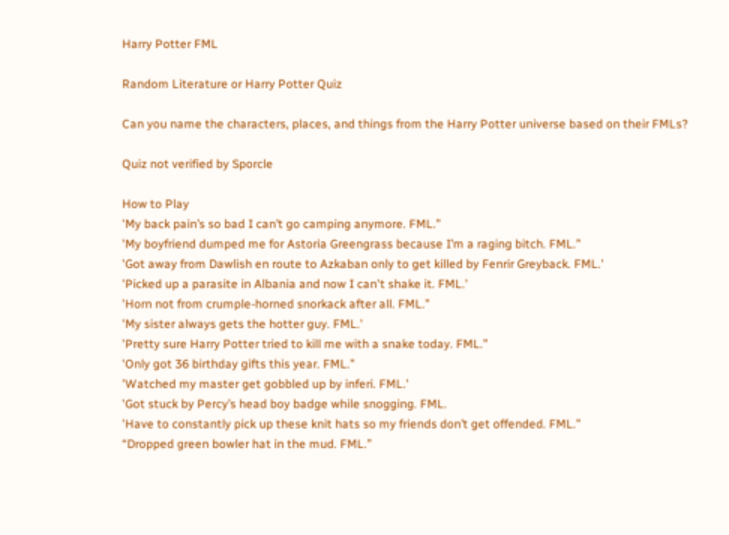Harry Potter FML

Random Literature or Harry Potter Quiz

Can you name the characters, places, and things from the Harry Potter universe based on their FMLs?

Quiz not verified by Sporcle

How to Play
'My back pain’s so bad I can’t go camping anymore. FML.”
'My boyfriend dumped me for Astoria Greengrass because I’m a raging bitch. FML.”
'Got away from Dawlish en route to Azkaban only to get killed by Fenrir Greyback. FML.'
'Picked up a parasite in Albania and now I can't shake it. FML.'
'Horn not from crumple-horned snorkack after all. FML.”
'My sister always gets the hotter guy. FML.'
'Pretty sure Harry Potter tried to kill me with a snake today. FML.”
'Only got 36 birthday gifts this year. FML.”
'Watched my master get gobbled up by inferi. FML.'
'Got stuck by Percy’s head boy badge while snogging. FML.
'Have to constantly pick up these knit hats so my friends don’t get offended. FML.”
“Dropped green bowler hat in the mud. FML.”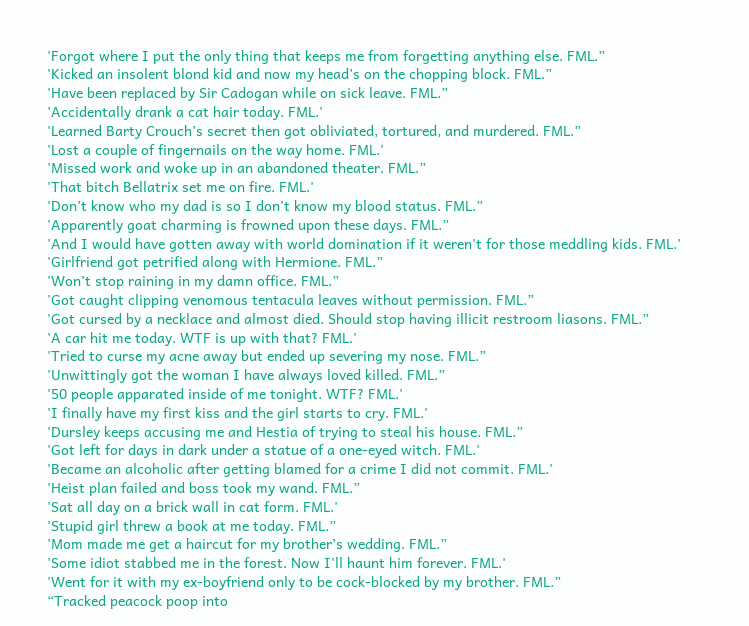'Forgot where I put the only thing that keeps me from forgetting anything else. FML.”
'Kicked an insolent blond kid and now my head’s on the chopping block. FML.”
'Have been replaced by Sir Cadogan while on sick leave. FML.”
'Accidentally drank a cat hair today. FML.'
'Learned Barty Crouch’s secret then got obliviated, tortured, and murdered. FML.”
'Lost a couple of fingernails on the way home. FML.'
'Missed work and woke up in an abandoned theater. FML.”
'That bitch Bellatrix set me on fire. FML.'
'Don’t know who my dad is so I don’t know my blood status. FML.”
'Apparently goat charming is frowned upon these days. FML.”
'And I would have gotten away with world domination if it weren't for those meddling kids. FML.'
'Girlfriend got petrified along with Hermione. FML.”
'Won’t stop raining in my damn office. FML.”
'Got caught clipping venomous tentacula leaves without permission. FML.”
'Got cursed by a necklace and almost died. Should stop having illicit restroom liasons. FML.”
'A car hit me today. WTF is up with that? FML.'
'Tried to curse my acne away but ended up severing my nose. FML.”
'Unwittingly got the woman I have always loved killed. FML.”
'50 people apparated inside of me tonight. WTF? FML.'
'I finally have my first kiss and the girl starts to cry. FML.'
'Dursley keeps accusing me and Hestia of trying to steal his house. FML.”
'Got left for days in dark under a statue of a one-eyed witch. FML.'
'Became an alcoholic after getting blamed for a crime I did not commit. FML.'
'Heist plan failed and boss took my wand. FML.”
'Sat all day on a brick wall in cat form. FML.'
'Stupid girl threw a book at me today. FML.”
'Mom made me get a haircut for my brother’s wedding. FML.”
'Some idiot stabbed me in the forest. Now I'll haunt him forever. FML.'
'Went for it with my ex-boyfriend only to be cock-blocked by my brother. FML.”
“Tracked peacock poop into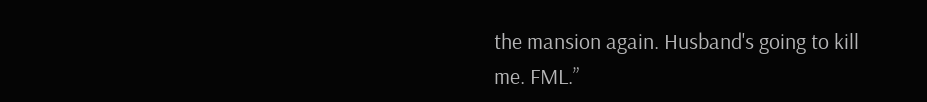the mansion again. Husband's going to kill me. FML.”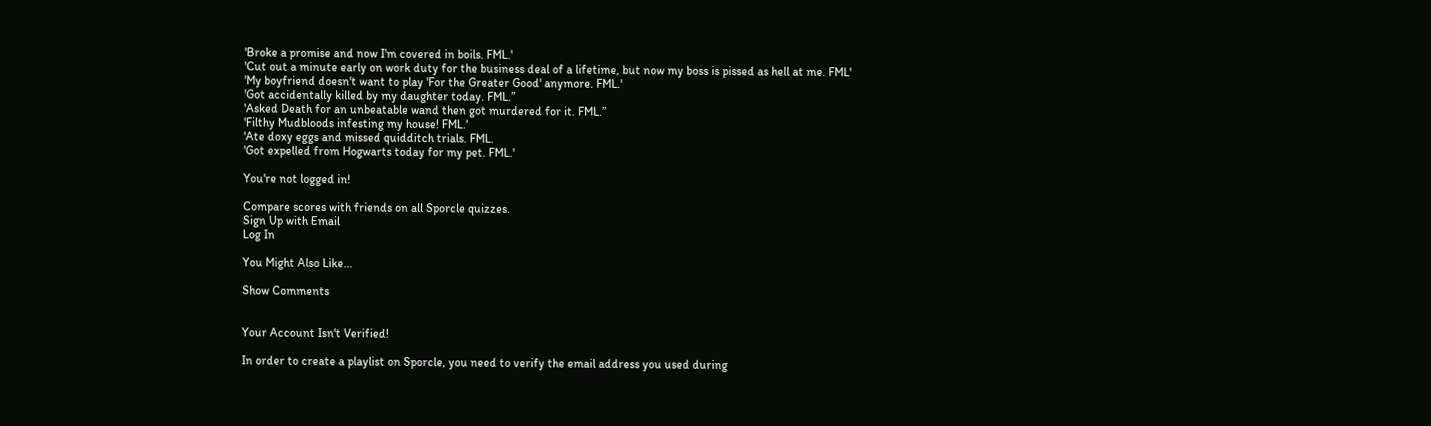'Broke a promise and now I'm covered in boils. FML.'
'Cut out a minute early on work duty for the business deal of a lifetime, but now my boss is pissed as hell at me. FML'
'My boyfriend doesn't want to play 'For the Greater Good' anymore. FML.'
'Got accidentally killed by my daughter today. FML.”
'Asked Death for an unbeatable wand then got murdered for it. FML.”
'Filthy Mudbloods infesting my house! FML.'
'Ate doxy eggs and missed quidditch trials. FML.
'Got expelled from Hogwarts today for my pet. FML.'

You're not logged in!

Compare scores with friends on all Sporcle quizzes.
Sign Up with Email
Log In

You Might Also Like...

Show Comments


Your Account Isn't Verified!

In order to create a playlist on Sporcle, you need to verify the email address you used during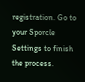registration. Go to your Sporcle Settings to finish the process.